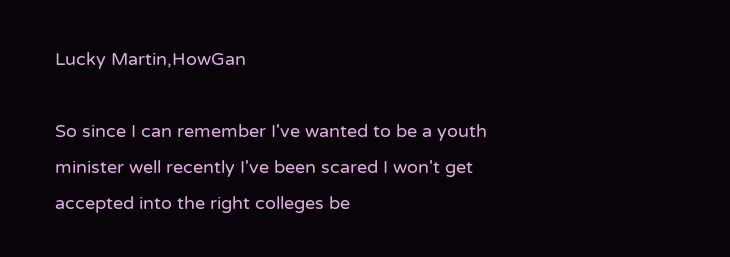Lucky Martin,HowGan

So since I can remember I've wanted to be a youth minister well recently I've been scared I won't get accepted into the right colleges be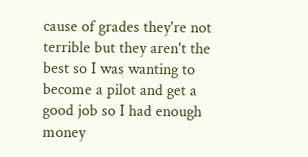cause of grades they're not terrible but they aren't the best so I was wanting to become a pilot and get a good job so I had enough money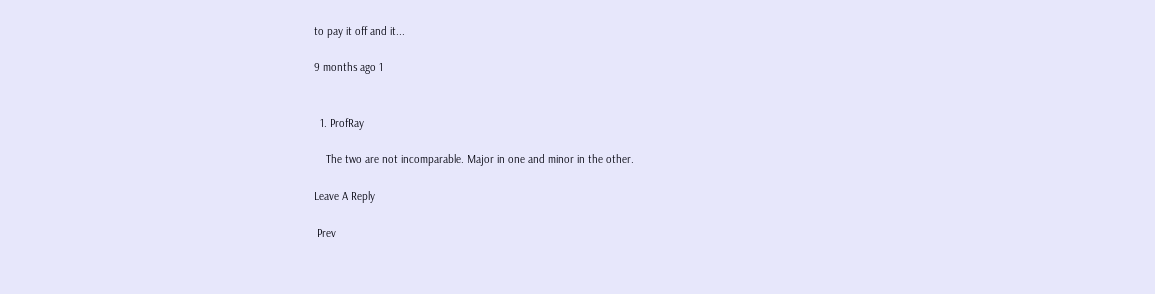to pay it off and it...

9 months ago 1


  1. ProfRay

    The two are not incomparable. Major in one and minor in the other.

Leave A Reply

 Prev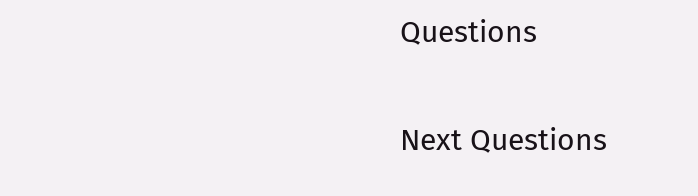Questions

Next Questions